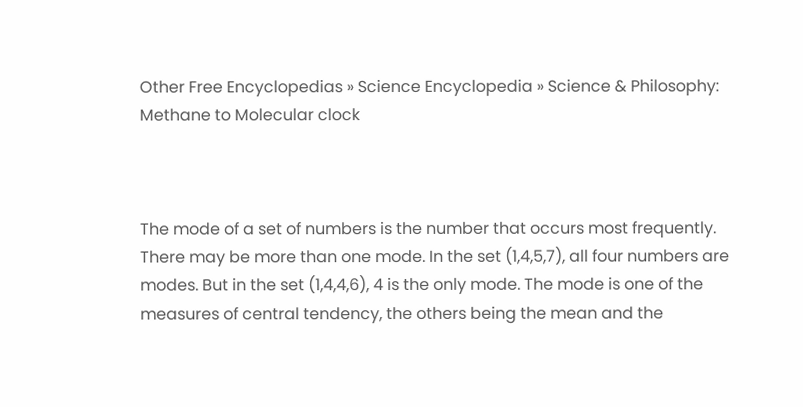Other Free Encyclopedias » Science Encyclopedia » Science & Philosophy: Methane to Molecular clock



The mode of a set of numbers is the number that occurs most frequently. There may be more than one mode. In the set (1,4,5,7), all four numbers are modes. But in the set (1,4,4,6), 4 is the only mode. The mode is one of the measures of central tendency, the others being the mean and the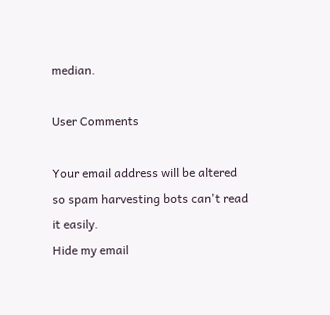median.

User Comments

Your email address will be altered so spam harvesting bots can't read it easily.
Hide my email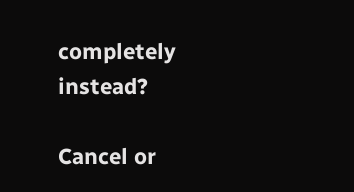completely instead?

Cancel or